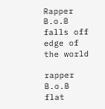Rapper B.o.B falls off edge of the world

rapper B.o.B flat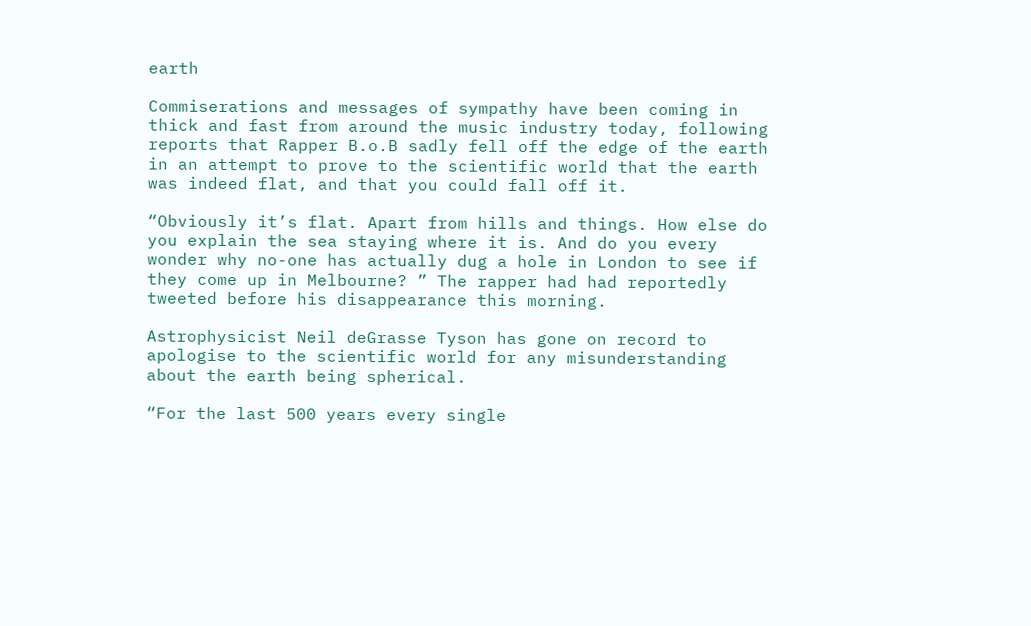earth

Commiserations and messages of sympathy have been coming in thick and fast from around the music industry today, following reports that Rapper B.o.B sadly fell off the edge of the earth in an attempt to prove to the scientific world that the earth was indeed flat, and that you could fall off it.

“Obviously it’s flat. Apart from hills and things. How else do you explain the sea staying where it is. And do you every wonder why no-one has actually dug a hole in London to see if they come up in Melbourne? ” The rapper had had reportedly tweeted before his disappearance this morning.

Astrophysicist Neil deGrasse Tyson has gone on record to apologise to the scientific world for any misunderstanding about the earth being spherical.

“For the last 500 years every single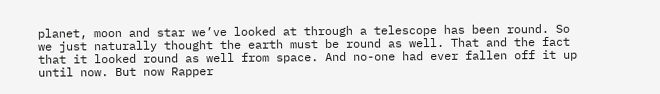planet, moon and star we’ve looked at through a telescope has been round. So we just naturally thought the earth must be round as well. That and the fact that it looked round as well from space. And no-one had ever fallen off it up until now. But now Rapper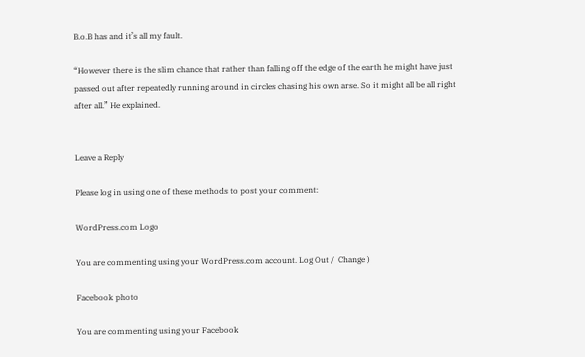B.o.B has and it’s all my fault.

“However there is the slim chance that rather than falling off the edge of the earth he might have just passed out after repeatedly running around in circles chasing his own arse. So it might all be all right after all.” He explained.


Leave a Reply

Please log in using one of these methods to post your comment:

WordPress.com Logo

You are commenting using your WordPress.com account. Log Out /  Change )

Facebook photo

You are commenting using your Facebook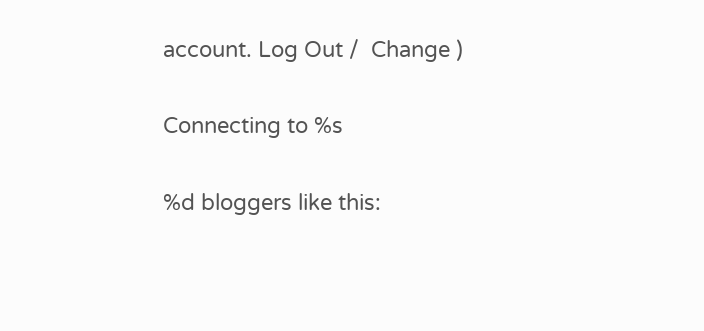account. Log Out /  Change )

Connecting to %s

%d bloggers like this: